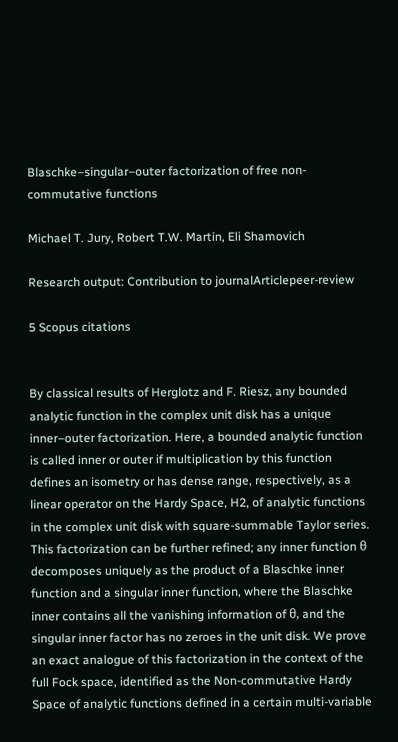Blaschke–singular–outer factorization of free non-commutative functions

Michael T. Jury, Robert T.W. Martin, Eli Shamovich

Research output: Contribution to journalArticlepeer-review

5 Scopus citations


By classical results of Herglotz and F. Riesz, any bounded analytic function in the complex unit disk has a unique inner–outer factorization. Here, a bounded analytic function is called inner or outer if multiplication by this function defines an isometry or has dense range, respectively, as a linear operator on the Hardy Space, H2, of analytic functions in the complex unit disk with square-summable Taylor series. This factorization can be further refined; any inner function θ decomposes uniquely as the product of a Blaschke inner function and a singular inner function, where the Blaschke inner contains all the vanishing information of θ, and the singular inner factor has no zeroes in the unit disk. We prove an exact analogue of this factorization in the context of the full Fock space, identified as the Non-commutative Hardy Space of analytic functions defined in a certain multi-variable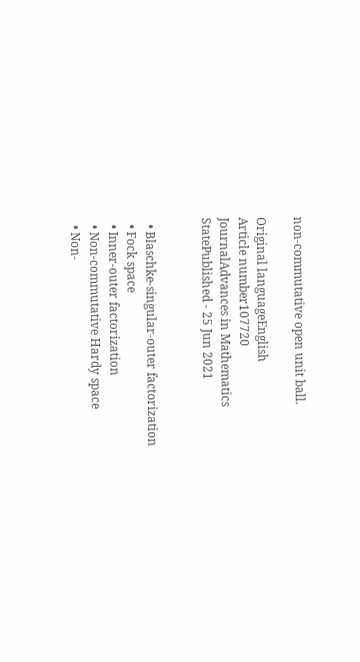non-commutative open unit ball.

Original languageEnglish
Article number107720
JournalAdvances in Mathematics
StatePublished - 25 Jun 2021


  • Blaschke-singular-outer factorization
  • Fock space
  • Inner-outer factorization
  • Non-commutative Hardy space
  • Non-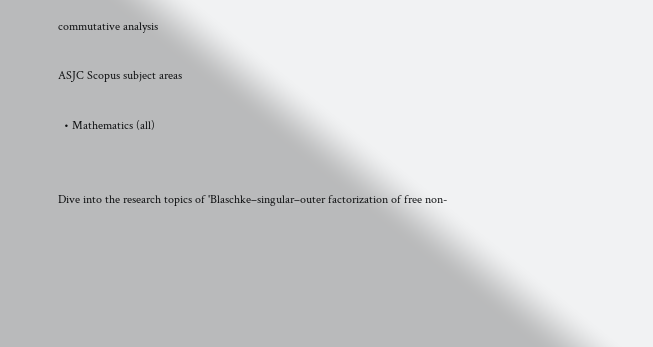commutative analysis

ASJC Scopus subject areas

  • Mathematics (all)


Dive into the research topics of 'Blaschke–singular–outer factorization of free non-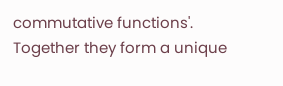commutative functions'. Together they form a unique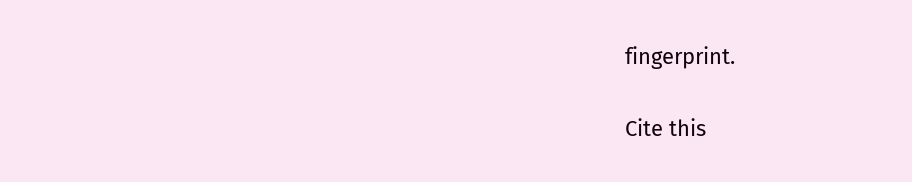fingerprint.

Cite this